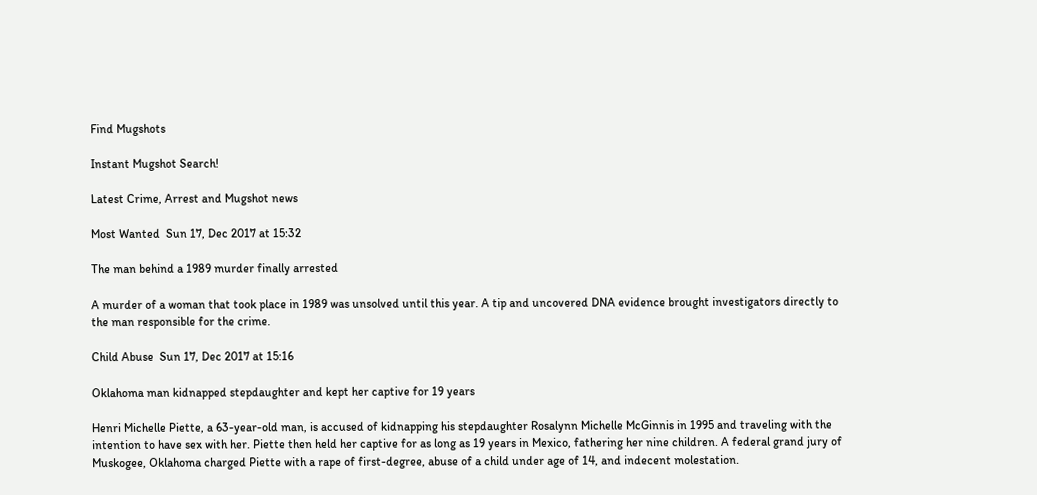Find Mugshots

Instant Mugshot Search!

Latest Crime, Arrest and Mugshot news

Most Wanted  Sun 17, Dec 2017 at 15:32

The man behind a 1989 murder finally arrested

A murder of a woman that took place in 1989 was unsolved until this year. A tip and uncovered DNA evidence brought investigators directly to the man responsible for the crime.

Child Abuse  Sun 17, Dec 2017 at 15:16

Oklahoma man kidnapped stepdaughter and kept her captive for 19 years

Henri Michelle Piette, a 63-year-old man, is accused of kidnapping his stepdaughter Rosalynn Michelle McGinnis in 1995 and traveling with the intention to have sex with her. Piette then held her captive for as long as 19 years in Mexico, fathering her nine children. A federal grand jury of Muskogee, Oklahoma charged Piette with a rape of first-degree, abuse of a child under age of 14, and indecent molestation.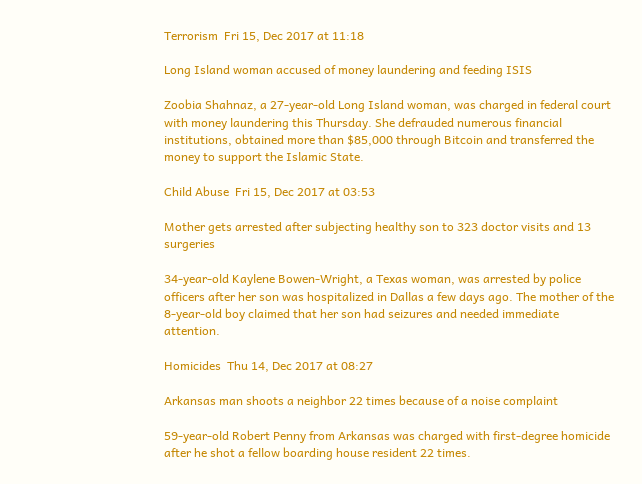Terrorism  Fri 15, Dec 2017 at 11:18

Long Island woman accused of money laundering and feeding ISIS

Zoobia Shahnaz, a 27-year-old Long Island woman, was charged in federal court with money laundering this Thursday. She defrauded numerous financial institutions, obtained more than $85,000 through Bitcoin and transferred the money to support the Islamic State.

Child Abuse  Fri 15, Dec 2017 at 03:53

Mother gets arrested after subjecting healthy son to 323 doctor visits and 13 surgeries

34-year-old Kaylene Bowen-Wright, a Texas woman, was arrested by police officers after her son was hospitalized in Dallas a few days ago. The mother of the 8-year-old boy claimed that her son had seizures and needed immediate attention.

Homicides  Thu 14, Dec 2017 at 08:27

Arkansas man shoots a neighbor 22 times because of a noise complaint

59-year-old Robert Penny from Arkansas was charged with first-degree homicide after he shot a fellow boarding house resident 22 times.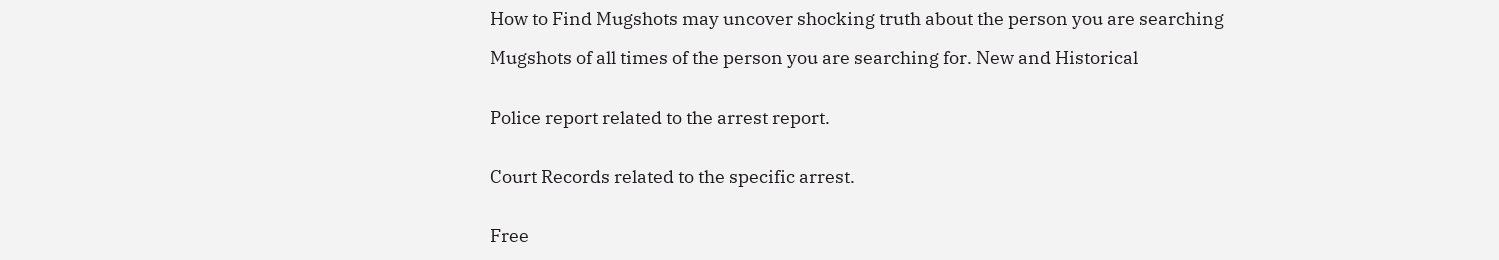How to Find Mugshots may uncover shocking truth about the person you are searching

Mugshots of all times of the person you are searching for. New and Historical


Police report related to the arrest report.


Court Records related to the specific arrest.


Free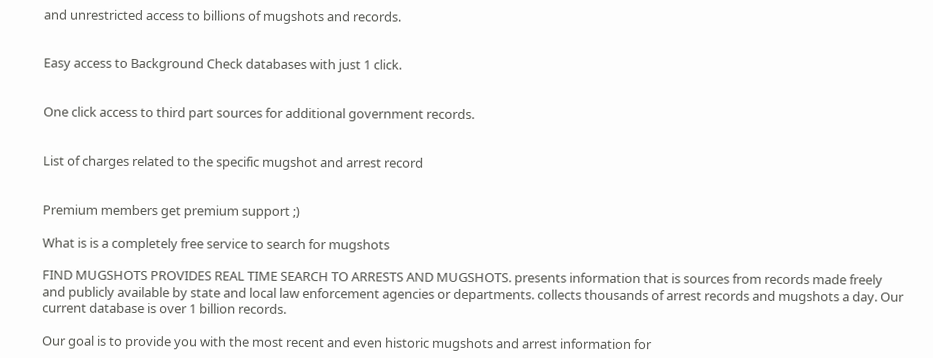and unrestricted access to billions of mugshots and records.


Easy access to Background Check databases with just 1 click.


One click access to third part sources for additional government records.


List of charges related to the specific mugshot and arrest record


Premium members get premium support ;)

What is is a completely free service to search for mugshots

FIND MUGSHOTS PROVIDES REAL TIME SEARCH TO ARRESTS AND MUGSHOTS. presents information that is sources from records made freely and publicly available by state and local law enforcement agencies or departments. collects thousands of arrest records and mugshots a day. Our current database is over 1 billion records.

Our goal is to provide you with the most recent and even historic mugshots and arrest information for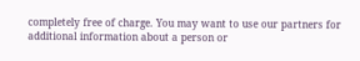completely free of charge. You may want to use our partners for additional information about a person or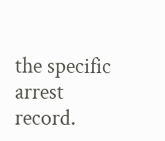the specific arrest record.